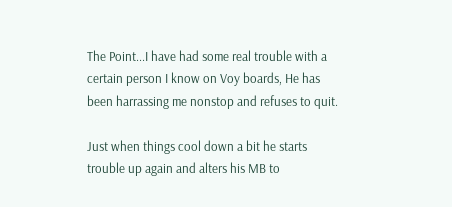The Point...I have had some real trouble with a certain person I know on Voy boards, He has been harrassing me nonstop and refuses to quit.

Just when things cool down a bit he starts trouble up again and alters his MB to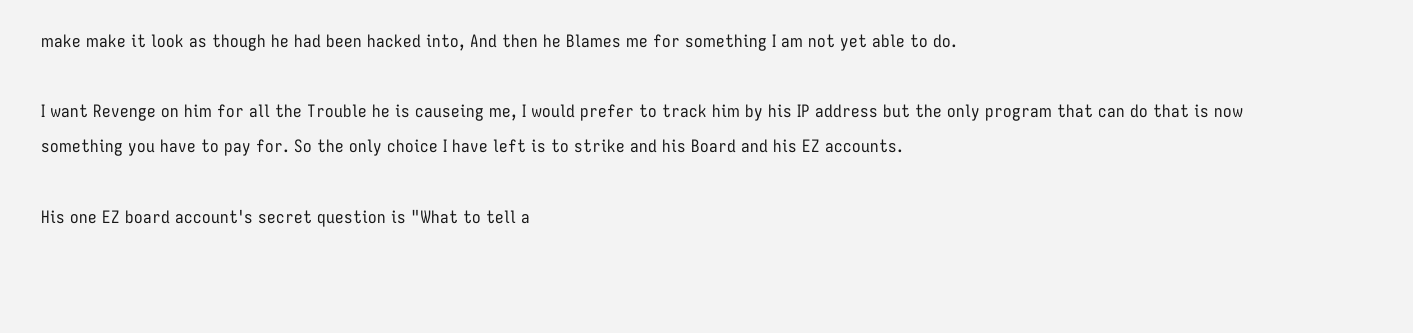make make it look as though he had been hacked into, And then he Blames me for something I am not yet able to do.

I want Revenge on him for all the Trouble he is causeing me, I would prefer to track him by his IP address but the only program that can do that is now something you have to pay for. So the only choice I have left is to strike and his Board and his EZ accounts.

His one EZ board account's secret question is "What to tell a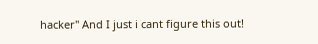hacker" And I just i cant figure this out!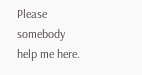Please somebody help me here.